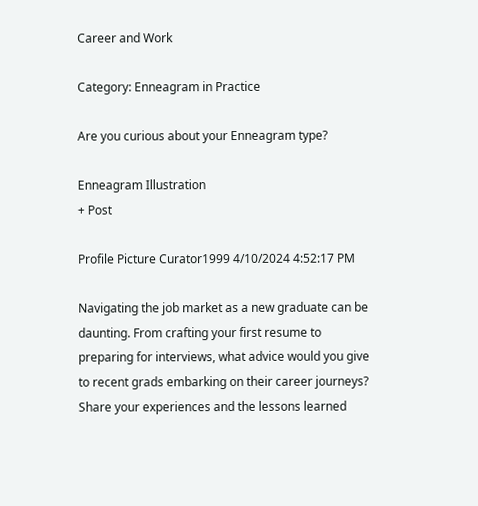Career and Work

Category: Enneagram in Practice

Are you curious about your Enneagram type?

Enneagram Illustration
+ Post

Profile Picture Curator1999 4/10/2024 4:52:17 PM

Navigating the job market as a new graduate can be daunting. From crafting your first resume to preparing for interviews, what advice would you give to recent grads embarking on their career journeys? Share your experiences and the lessons learned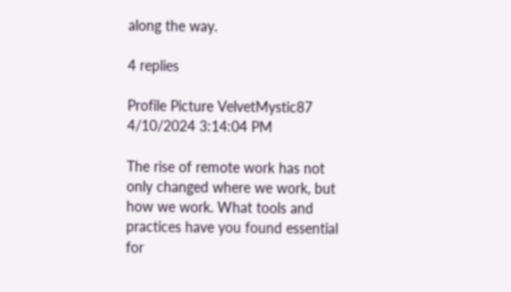along the way.

4 replies

Profile Picture VelvetMystic87 4/10/2024 3:14:04 PM

The rise of remote work has not only changed where we work, but how we work. What tools and practices have you found essential for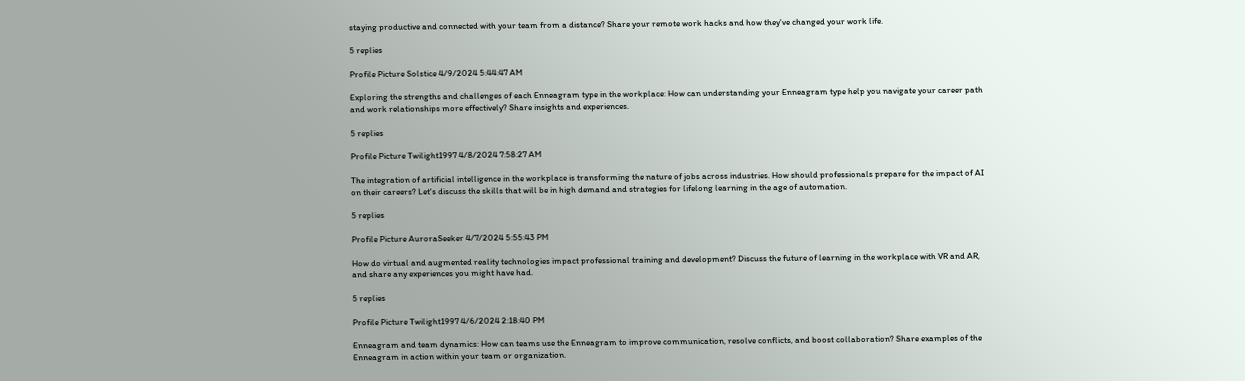staying productive and connected with your team from a distance? Share your remote work hacks and how they've changed your work life.

5 replies

Profile Picture Solstice 4/9/2024 5:44:47 AM

Exploring the strengths and challenges of each Enneagram type in the workplace: How can understanding your Enneagram type help you navigate your career path and work relationships more effectively? Share insights and experiences.

5 replies

Profile Picture Twilight1997 4/8/2024 7:58:27 AM

The integration of artificial intelligence in the workplace is transforming the nature of jobs across industries. How should professionals prepare for the impact of AI on their careers? Let's discuss the skills that will be in high demand and strategies for lifelong learning in the age of automation.

5 replies

Profile Picture AuroraSeeker 4/7/2024 5:55:43 PM

How do virtual and augmented reality technologies impact professional training and development? Discuss the future of learning in the workplace with VR and AR, and share any experiences you might have had.

5 replies

Profile Picture Twilight1997 4/6/2024 2:18:40 PM

Enneagram and team dynamics: How can teams use the Enneagram to improve communication, resolve conflicts, and boost collaboration? Share examples of the Enneagram in action within your team or organization.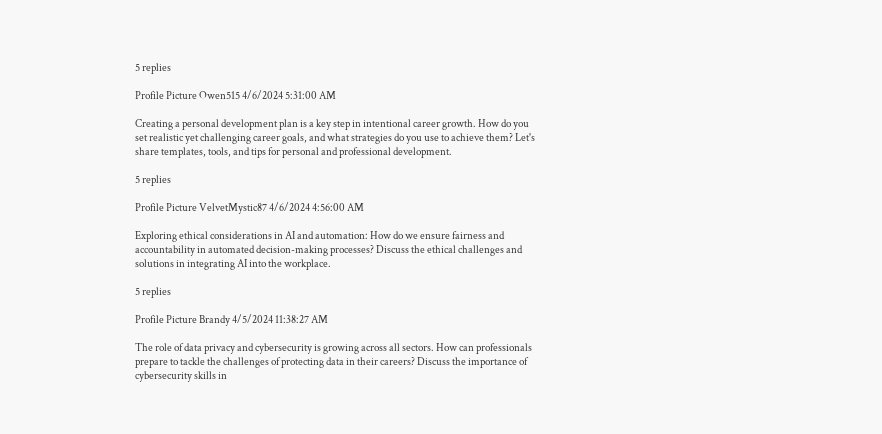5 replies

Profile Picture Owen515 4/6/2024 5:31:00 AM

Creating a personal development plan is a key step in intentional career growth. How do you set realistic yet challenging career goals, and what strategies do you use to achieve them? Let's share templates, tools, and tips for personal and professional development.

5 replies

Profile Picture VelvetMystic87 4/6/2024 4:56:00 AM

Exploring ethical considerations in AI and automation: How do we ensure fairness and accountability in automated decision-making processes? Discuss the ethical challenges and solutions in integrating AI into the workplace.

5 replies

Profile Picture Brandy 4/5/2024 11:38:27 AM

The role of data privacy and cybersecurity is growing across all sectors. How can professionals prepare to tackle the challenges of protecting data in their careers? Discuss the importance of cybersecurity skills in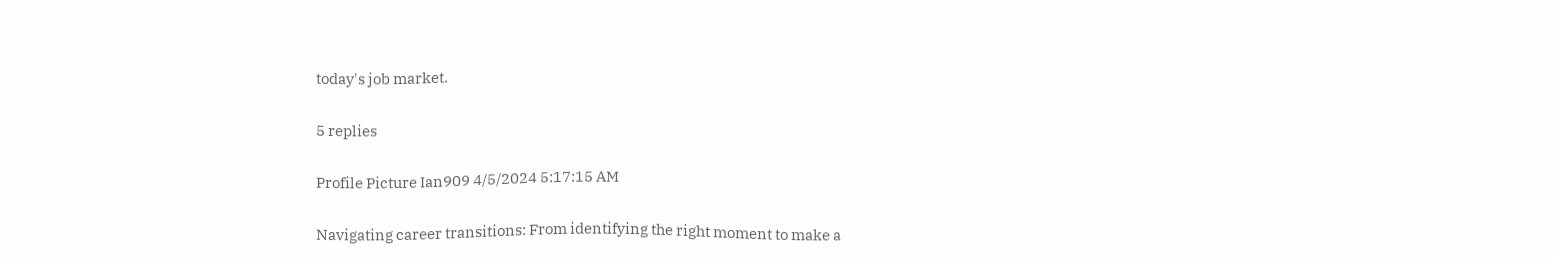today's job market.

5 replies

Profile Picture Ian909 4/5/2024 5:17:15 AM

Navigating career transitions: From identifying the right moment to make a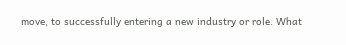move, to successfully entering a new industry or role. What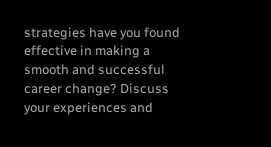strategies have you found effective in making a smooth and successful career change? Discuss your experiences and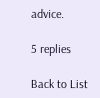advice.

5 replies

Back to List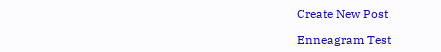Create New Post

Enneagram Test